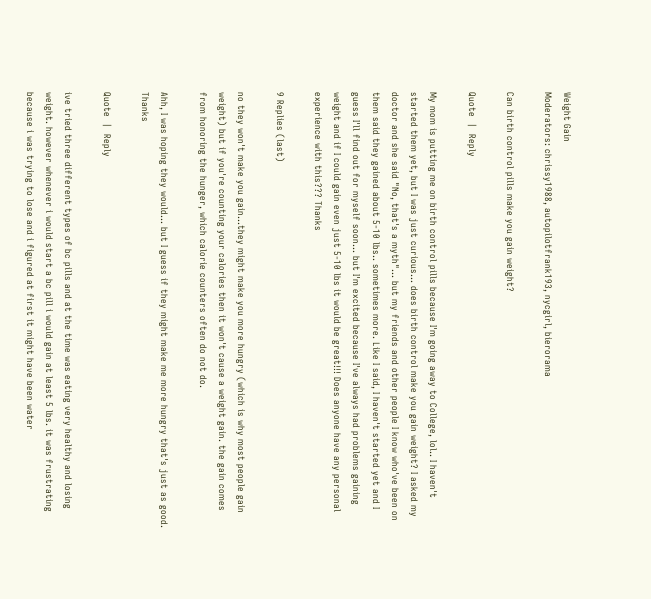Weight Gain
Moderators: chrissy1988, autopilotfrank193, nycgirl, bierorama

Can birth control pills make you gain weight?

Quote  |  Reply

My mom is putting me on birth control pills because I'm going away to College, lol.. I haven't started them yet, but I was just curious... does birth control make you gain weight? I asked my doctor and she said "No, that's a myth"... but my friends and other people I know who've been on them said they gained about 5-10 lbs.. sometimes more. Like I said, I haven't started yet and I guess I'll find out for myself soon... but I'm excited because I've always had problems gaining weight and if I could gain even just 5-10 lbs it would be great!!! Does anyone have any personal experience with this??? Thanks

9 Replies (last)

no they won't make you gain...they might make you more hungry (which is why most people gain weight) but if you're counting your calories then it won't cause a weight gain. the gain comes from honoring the hunger, which calorie counters often do not do.

Ahh, I was hoping they would... but I guess if they might make me more hungry that's just as good. Thanks

Quote  |  Reply

ive tried three different types of bc pills and at the time was eating very healthy and losing weight. however whenever i would start a bc pill i would gain at least 5 lbs. it was frustrating because i was trying to lose and i figured at first it might have been water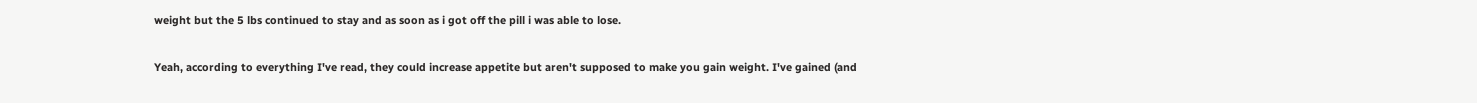weight but the 5 lbs continued to stay and as soon as i got off the pill i was able to lose.

Yeah, according to everything I've read, they could increase appetite but aren't supposed to make you gain weight. I've gained (and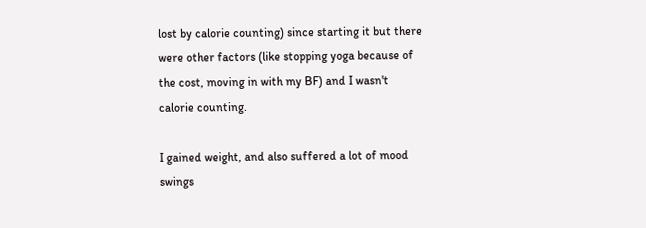lost by calorie counting) since starting it but there were other factors (like stopping yoga because of the cost, moving in with my BF) and I wasn't calorie counting.

I gained weight, and also suffered a lot of mood swings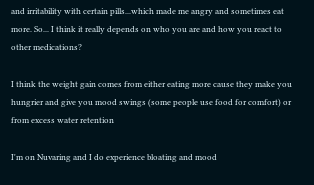and irritability with certain pills...which made me angry and sometimes eat more. So... I think it really depends on who you are and how you react to other medications?

I think the weight gain comes from either eating more cause they make you hungrier and give you mood swings (some people use food for comfort) or from excess water retention

I'm on Nuvaring and I do experience bloating and mood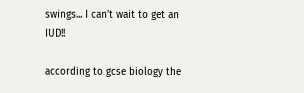swings... I can't wait to get an IUD!!

according to gcse biology the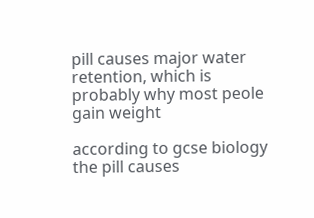pill causes major water retention, which is probably why most peole gain weight

according to gcse biology the pill causes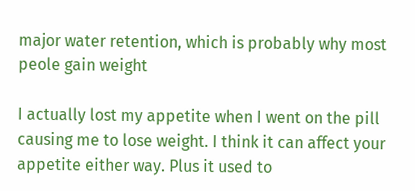major water retention, which is probably why most peole gain weight

I actually lost my appetite when I went on the pill causing me to lose weight. I think it can affect your appetite either way. Plus it used to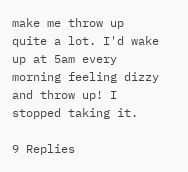make me throw up quite a lot. I'd wake up at 5am every morning feeling dizzy and throw up! I stopped taking it.

9 Replies